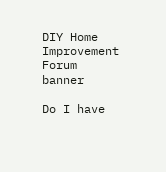DIY Home Improvement Forum banner

Do I have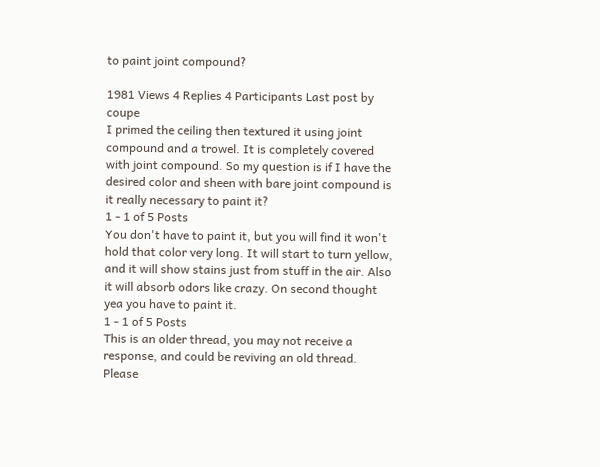to paint joint compound?

1981 Views 4 Replies 4 Participants Last post by  coupe
I primed the ceiling then textured it using joint compound and a trowel. It is completely covered with joint compound. So my question is if I have the desired color and sheen with bare joint compound is it really necessary to paint it?
1 - 1 of 5 Posts
You don't have to paint it, but you will find it won't hold that color very long. It will start to turn yellow, and it will show stains just from stuff in the air. Also it will absorb odors like crazy. On second thought yea you have to paint it.
1 - 1 of 5 Posts
This is an older thread, you may not receive a response, and could be reviving an old thread. Please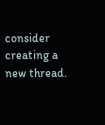consider creating a new thread.